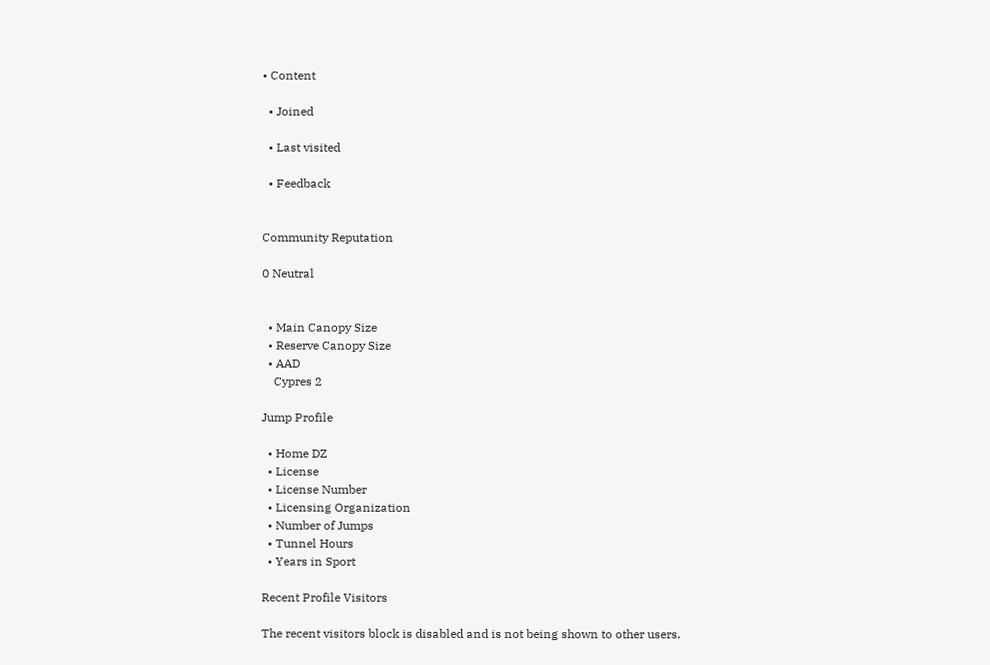• Content

  • Joined

  • Last visited

  • Feedback


Community Reputation

0 Neutral


  • Main Canopy Size
  • Reserve Canopy Size
  • AAD
    Cypres 2

Jump Profile

  • Home DZ
  • License
  • License Number
  • Licensing Organization
  • Number of Jumps
  • Tunnel Hours
  • Years in Sport

Recent Profile Visitors

The recent visitors block is disabled and is not being shown to other users.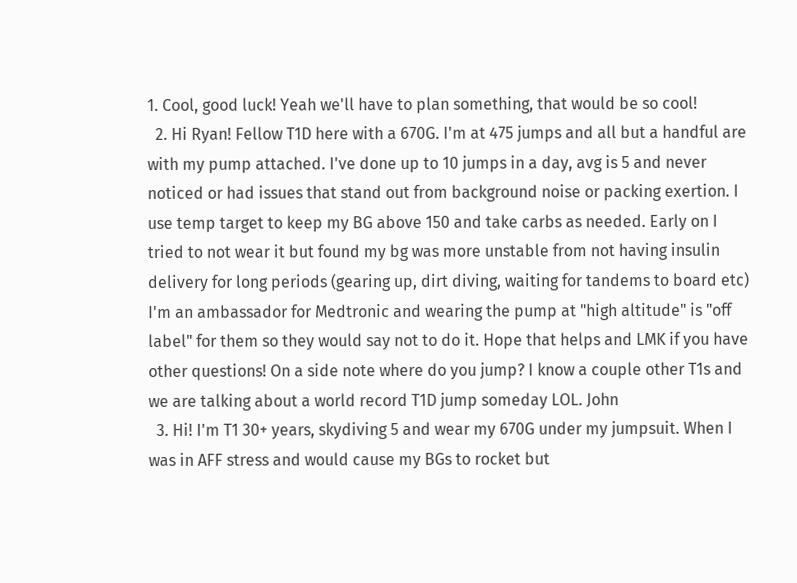1. Cool, good luck! Yeah we'll have to plan something, that would be so cool!
  2. Hi Ryan! Fellow T1D here with a 670G. I'm at 475 jumps and all but a handful are with my pump attached. I've done up to 10 jumps in a day, avg is 5 and never noticed or had issues that stand out from background noise or packing exertion. I use temp target to keep my BG above 150 and take carbs as needed. Early on I tried to not wear it but found my bg was more unstable from not having insulin delivery for long periods (gearing up, dirt diving, waiting for tandems to board etc) I'm an ambassador for Medtronic and wearing the pump at "high altitude" is "off label" for them so they would say not to do it. Hope that helps and LMK if you have other questions! On a side note where do you jump? I know a couple other T1s and we are talking about a world record T1D jump someday LOL. John
  3. Hi! I'm T1 30+ years, skydiving 5 and wear my 670G under my jumpsuit. When I was in AFF stress and would cause my BGs to rocket but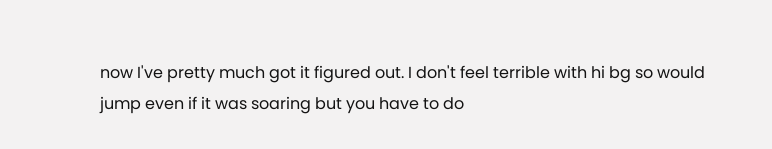now I've pretty much got it figured out. I don't feel terrible with hi bg so would jump even if it was soaring but you have to do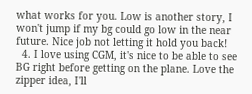what works for you. Low is another story, I won't jump if my bg could go low in the near future. Nice job not letting it hold you back!
  4. I love using CGM, it's nice to be able to see BG right before getting on the plane. Love the zipper idea, I'll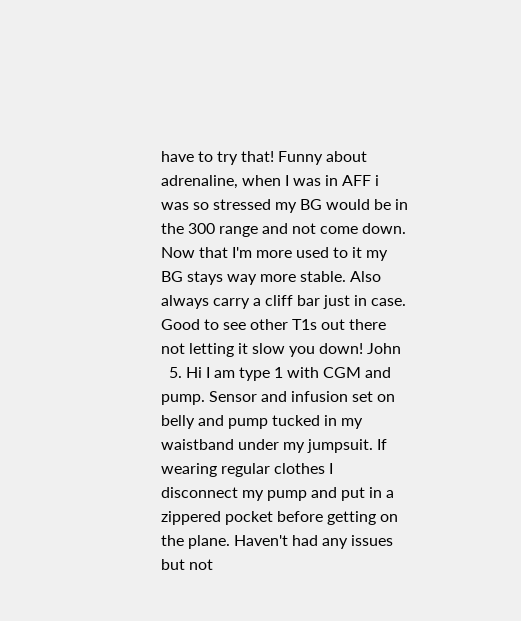have to try that! Funny about adrenaline, when I was in AFF i was so stressed my BG would be in the 300 range and not come down. Now that I'm more used to it my BG stays way more stable. Also always carry a cliff bar just in case. Good to see other T1s out there not letting it slow you down! John
  5. Hi I am type 1 with CGM and pump. Sensor and infusion set on belly and pump tucked in my waistband under my jumpsuit. If wearing regular clothes I disconnect my pump and put in a zippered pocket before getting on the plane. Haven't had any issues but not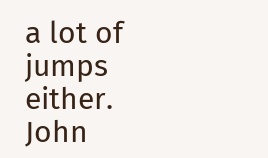a lot of jumps either. John